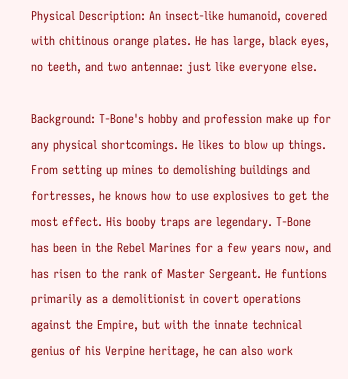Physical Description: An insect-like humanoid, covered with chitinous orange plates. He has large, black eyes, no teeth, and two antennae: just like everyone else.

Background: T-Bone's hobby and profession make up for any physical shortcomings. He likes to blow up things. From setting up mines to demolishing buildings and fortresses, he knows how to use explosives to get the most effect. His booby traps are legendary. T-Bone has been in the Rebel Marines for a few years now, and has risen to the rank of Master Sergeant. He funtions primarily as a demolitionist in covert operations against the Empire, but with the innate technical genius of his Verpine heritage, he can also work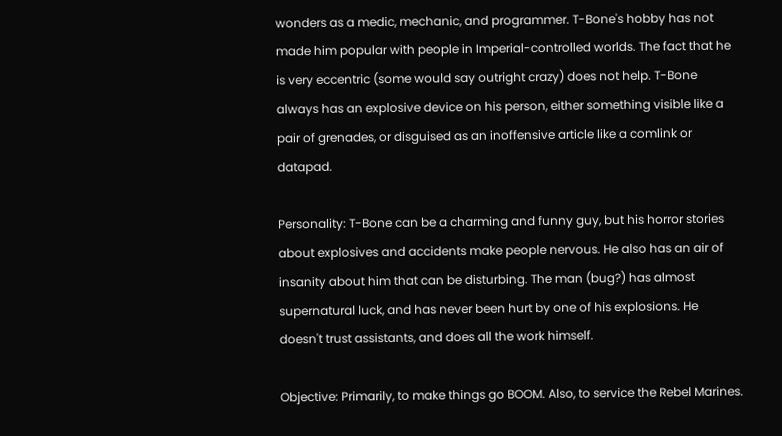wonders as a medic, mechanic, and programmer. T-Bone's hobby has not made him popular with people in Imperial-controlled worlds. The fact that he is very eccentric (some would say outright crazy) does not help. T-Bone always has an explosive device on his person, either something visible like a pair of grenades, or disguised as an inoffensive article like a comlink or datapad.

Personality: T-Bone can be a charming and funny guy, but his horror stories about explosives and accidents make people nervous. He also has an air of insanity about him that can be disturbing. The man (bug?) has almost supernatural luck, and has never been hurt by one of his explosions. He doesn't trust assistants, and does all the work himself.

Objective: Primarily, to make things go BOOM. Also, to service the Rebel Marines.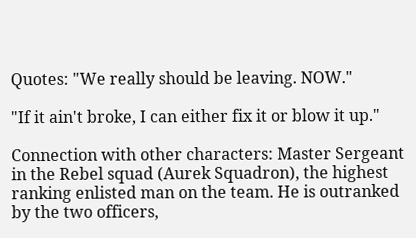Quotes: "We really should be leaving. NOW."

"If it ain't broke, I can either fix it or blow it up."

Connection with other characters: Master Sergeant in the Rebel squad (Aurek Squadron), the highest ranking enlisted man on the team. He is outranked by the two officers,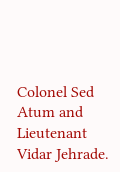Colonel Sed Atum and Lieutenant Vidar Jehrade.